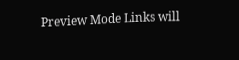Preview Mode Links will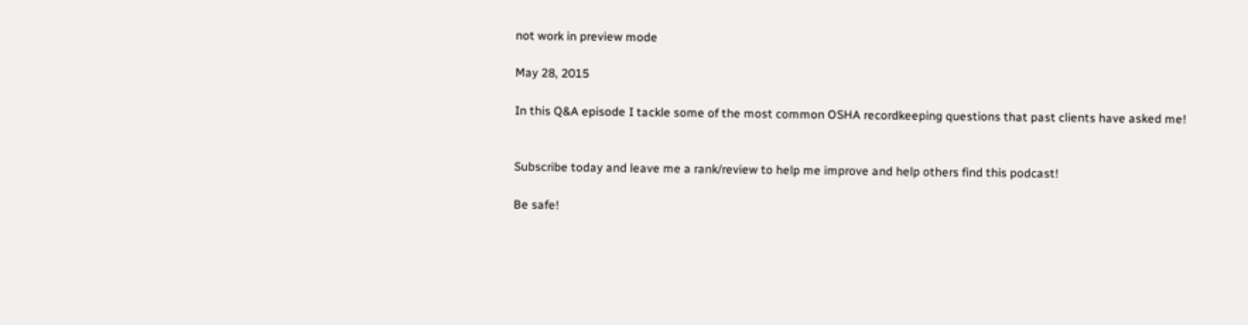not work in preview mode

May 28, 2015

In this Q&A episode I tackle some of the most common OSHA recordkeeping questions that past clients have asked me!


Subscribe today and leave me a rank/review to help me improve and help others find this podcast!

Be safe!